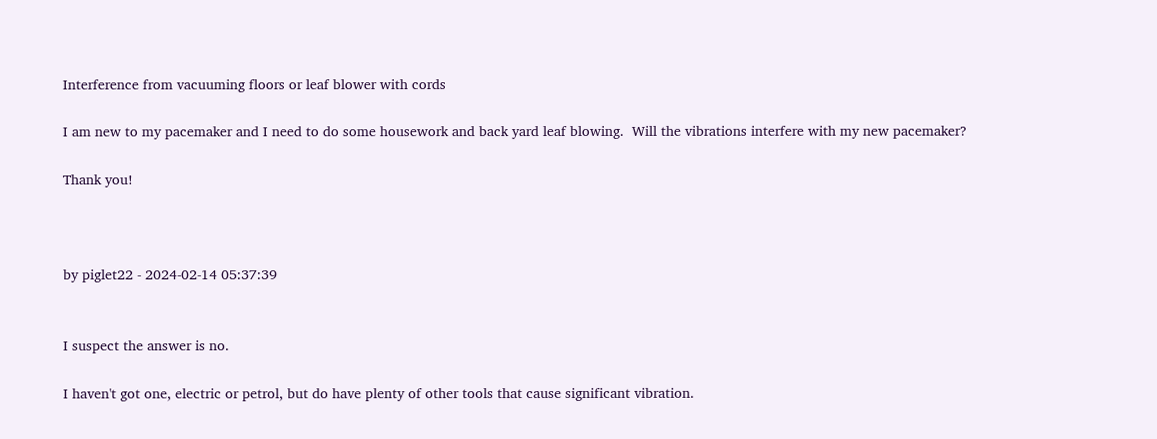Interference from vacuuming floors or leaf blower with cords

I am new to my pacemaker and I need to do some housework and back yard leaf blowing.  Will the vibrations interfere with my new pacemaker?

Thank you!



by piglet22 - 2024-02-14 05:37:39


I suspect the answer is no.

I haven't got one, electric or petrol, but do have plenty of other tools that cause significant vibration.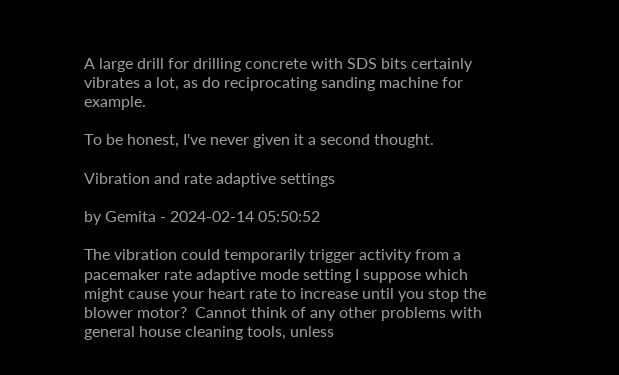A large drill for drilling concrete with SDS bits certainly vibrates a lot, as do reciprocating sanding machine for example.

To be honest, I've never given it a second thought.

Vibration and rate adaptive settings

by Gemita - 2024-02-14 05:50:52

The vibration could temporarily trigger activity from a pacemaker rate adaptive mode setting I suppose which might cause your heart rate to increase until you stop the blower motor?  Cannot think of any other problems with general house cleaning tools, unless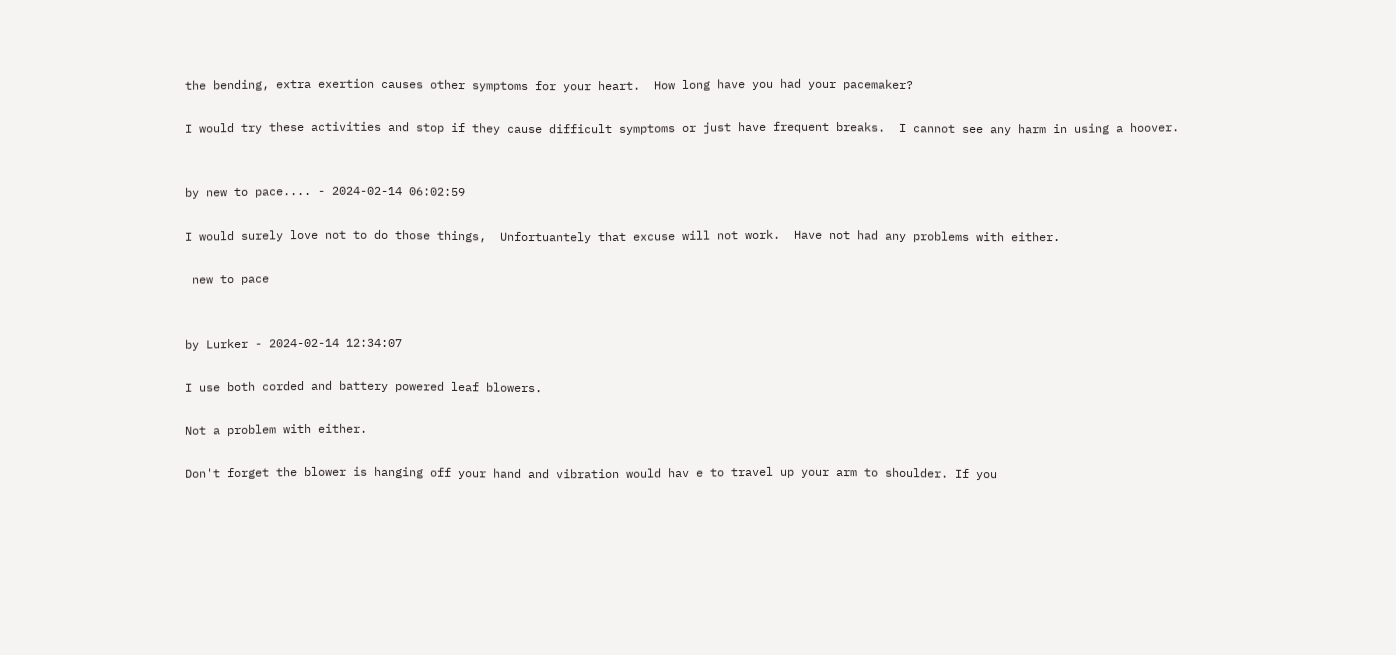the bending, extra exertion causes other symptoms for your heart.  How long have you had your pacemaker?

I would try these activities and stop if they cause difficult symptoms or just have frequent breaks.  I cannot see any harm in using a hoover.


by new to pace.... - 2024-02-14 06:02:59

I would surely love not to do those things,  Unfortuantely that excuse will not work.  Have not had any problems with either.

 new to pace


by Lurker - 2024-02-14 12:34:07

I use both corded and battery powered leaf blowers.

Not a problem with either.

Don't forget the blower is hanging off your hand and vibration would hav e to travel up your arm to shoulder. If you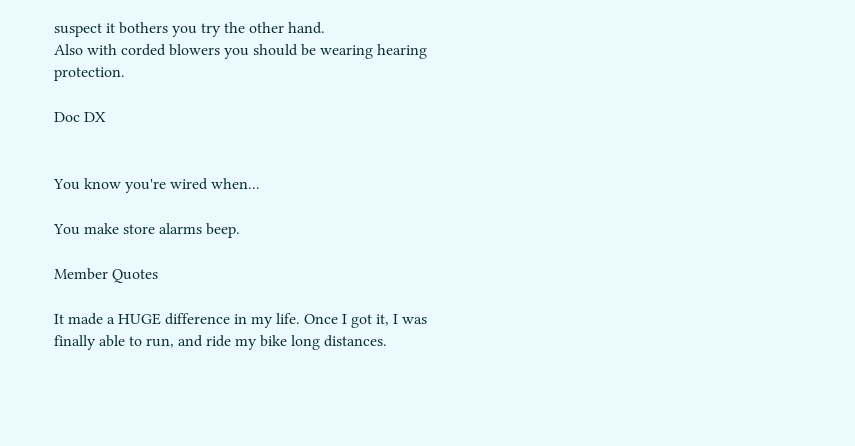suspect it bothers you try the other hand.
Also with corded blowers you should be wearing hearing protection.

Doc DX


You know you're wired when...

You make store alarms beep.

Member Quotes

It made a HUGE difference in my life. Once I got it, I was finally able to run, and ride my bike long distances.